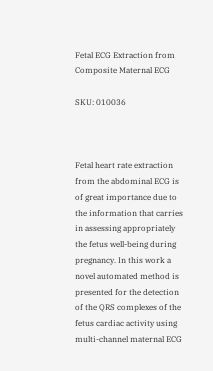Fetal ECG Extraction from Composite Maternal ECG

SKU: 010036



Fetal heart rate extraction from the abdominal ECG is of great importance due to the information that carries in assessing appropriately the fetus well-being during pregnancy. In this work a novel automated method is presented for the detection of the QRS complexes of the fetus cardiac activity using multi-channel maternal ECG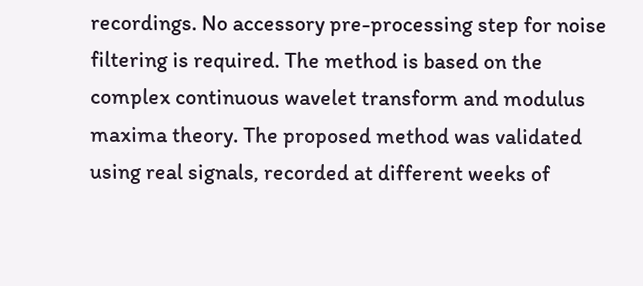recordings. No accessory pre-processing step for noise filtering is required. The method is based on the complex continuous wavelet transform and modulus maxima theory. The proposed method was validated using real signals, recorded at different weeks of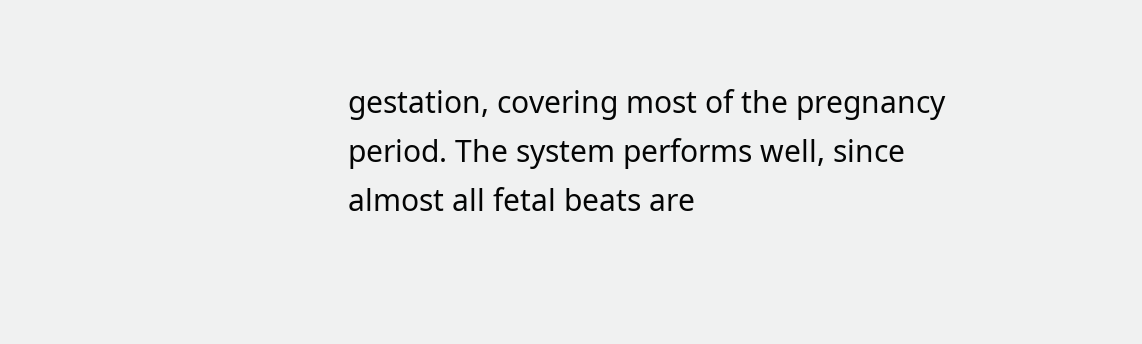gestation, covering most of the pregnancy period. The system performs well, since almost all fetal beats are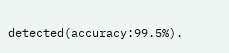detected(accuracy:99.5%).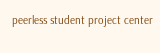peerless student project center